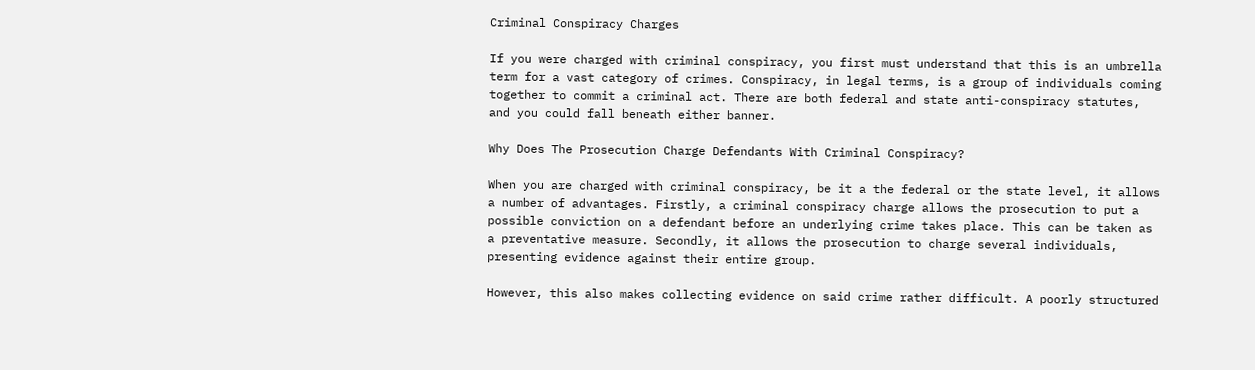Criminal Conspiracy Charges

If you were charged with criminal conspiracy, you first must understand that this is an umbrella term for a vast category of crimes. Conspiracy, in legal terms, is a group of individuals coming together to commit a criminal act. There are both federal and state anti-conspiracy statutes, and you could fall beneath either banner.

Why Does The Prosecution Charge Defendants With Criminal Conspiracy?

When you are charged with criminal conspiracy, be it a the federal or the state level, it allows a number of advantages. Firstly, a criminal conspiracy charge allows the prosecution to put a possible conviction on a defendant before an underlying crime takes place. This can be taken as a preventative measure. Secondly, it allows the prosecution to charge several individuals, presenting evidence against their entire group.

However, this also makes collecting evidence on said crime rather difficult. A poorly structured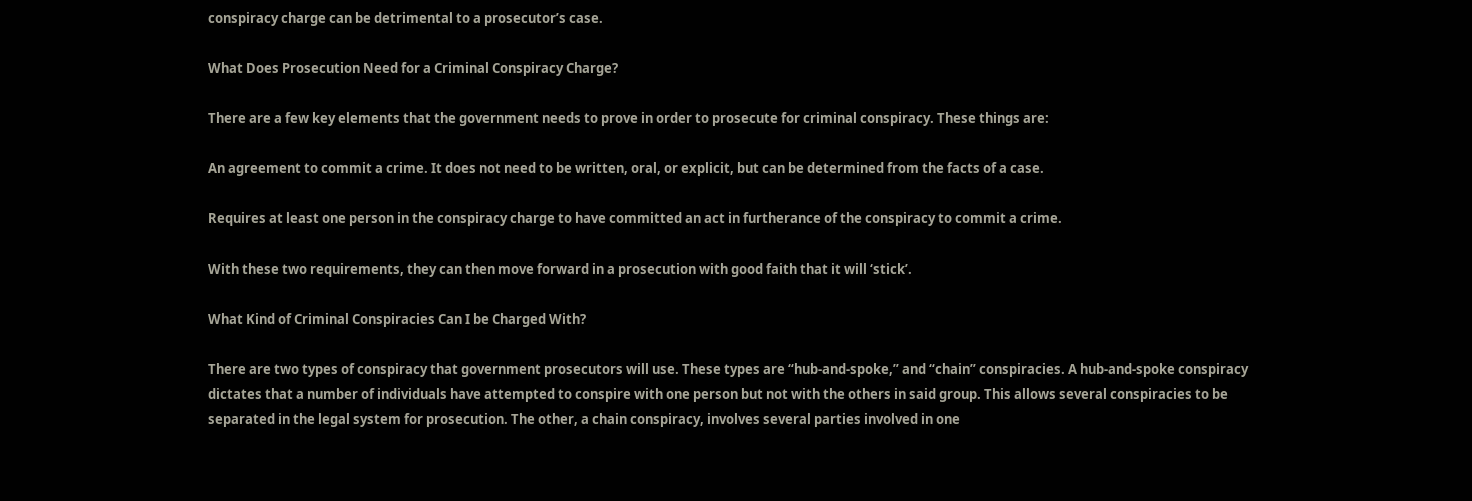conspiracy charge can be detrimental to a prosecutor’s case.

What Does Prosecution Need for a Criminal Conspiracy Charge?

There are a few key elements that the government needs to prove in order to prosecute for criminal conspiracy. These things are:

An agreement to commit a crime. It does not need to be written, oral, or explicit, but can be determined from the facts of a case.

Requires at least one person in the conspiracy charge to have committed an act in furtherance of the conspiracy to commit a crime.

With these two requirements, they can then move forward in a prosecution with good faith that it will ‘stick’.

What Kind of Criminal Conspiracies Can I be Charged With?

There are two types of conspiracy that government prosecutors will use. These types are “hub-and-spoke,” and “chain” conspiracies. A hub-and-spoke conspiracy dictates that a number of individuals have attempted to conspire with one person but not with the others in said group. This allows several conspiracies to be separated in the legal system for prosecution. The other, a chain conspiracy, involves several parties involved in one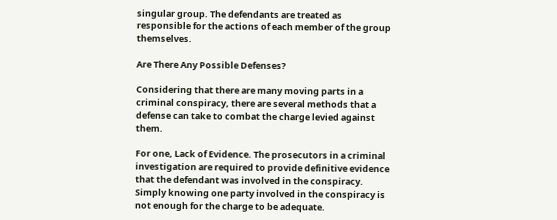singular group. The defendants are treated as responsible for the actions of each member of the group themselves.

Are There Any Possible Defenses?

Considering that there are many moving parts in a criminal conspiracy, there are several methods that a defense can take to combat the charge levied against them.

For one, Lack of Evidence. The prosecutors in a criminal investigation are required to provide definitive evidence that the defendant was involved in the conspiracy. Simply knowing one party involved in the conspiracy is not enough for the charge to be adequate.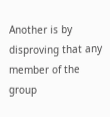Another is by disproving that any member of the group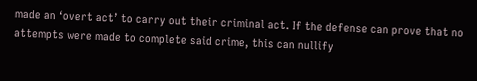made an ‘overt act’ to carry out their criminal act. If the defense can prove that no attempts were made to complete said crime, this can nullify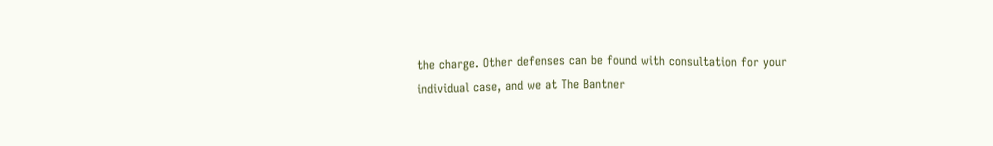the charge. Other defenses can be found with consultation for your individual case, and we at The Bantner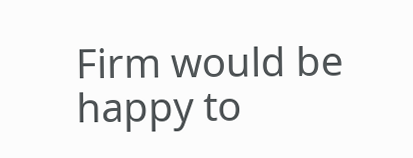Firm would be happy to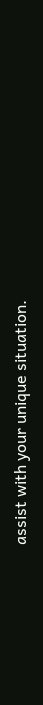assist with your unique situation.